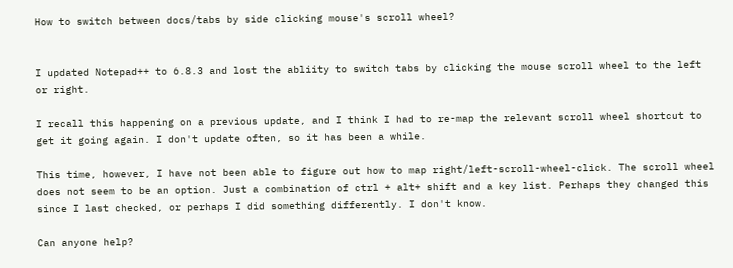How to switch between docs/tabs by side clicking mouse's scroll wheel?


I updated Notepad++ to 6.8.3 and lost the abliity to switch tabs by clicking the mouse scroll wheel to the left or right.

I recall this happening on a previous update, and I think I had to re-map the relevant scroll wheel shortcut to get it going again. I don't update often, so it has been a while.

This time, however, I have not been able to figure out how to map right/left-scroll-wheel-click. The scroll wheel does not seem to be an option. Just a combination of ctrl + alt+ shift and a key list. Perhaps they changed this since I last checked, or perhaps I did something differently. I don't know.

Can anyone help?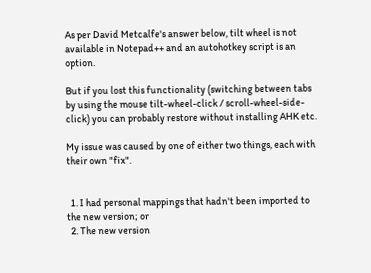As per David Metcalfe's answer below, tilt wheel is not available in Notepad++ and an autohotkey script is an option.

But if you lost this functionality (switching between tabs by using the mouse tilt-wheel-click / scroll-wheel-side-click) you can probably restore without installing AHK etc.

My issue was caused by one of either two things, each with their own "fix".


  1. I had personal mappings that hadn't been imported to the new version; or
  2. The new version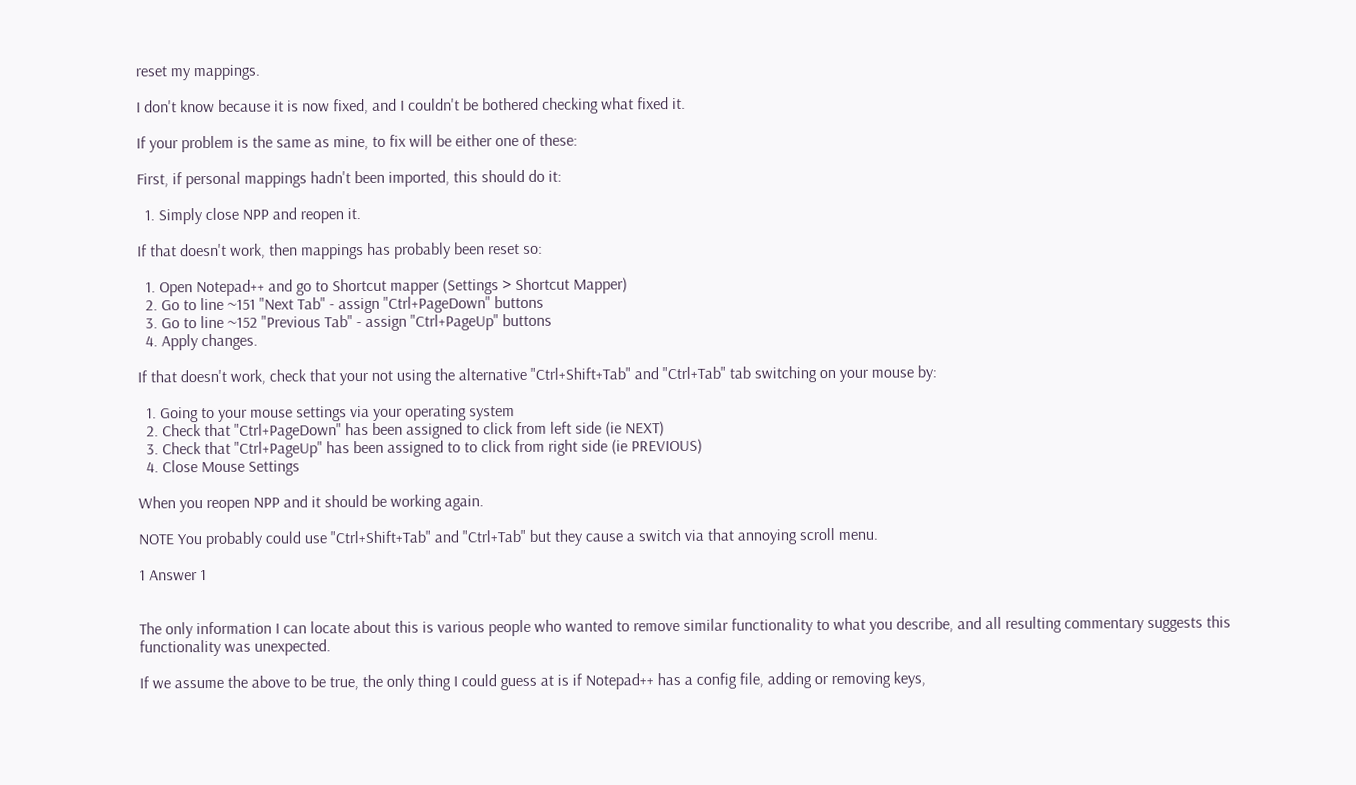reset my mappings.

I don't know because it is now fixed, and I couldn't be bothered checking what fixed it.

If your problem is the same as mine, to fix will be either one of these:

First, if personal mappings hadn't been imported, this should do it:

  1. Simply close NPP and reopen it.

If that doesn't work, then mappings has probably been reset so:

  1. Open Notepad++ and go to Shortcut mapper (Settings > Shortcut Mapper)
  2. Go to line ~151 "Next Tab" - assign "Ctrl+PageDown" buttons
  3. Go to line ~152 "Previous Tab" - assign "Ctrl+PageUp" buttons
  4. Apply changes.

If that doesn't work, check that your not using the alternative "Ctrl+Shift+Tab" and "Ctrl+Tab" tab switching on your mouse by:

  1. Going to your mouse settings via your operating system
  2. Check that "Ctrl+PageDown" has been assigned to click from left side (ie NEXT)
  3. Check that "Ctrl+PageUp" has been assigned to to click from right side (ie PREVIOUS)
  4. Close Mouse Settings

When you reopen NPP and it should be working again.

NOTE You probably could use "Ctrl+Shift+Tab" and "Ctrl+Tab" but they cause a switch via that annoying scroll menu.

1 Answer 1


The only information I can locate about this is various people who wanted to remove similar functionality to what you describe, and all resulting commentary suggests this functionality was unexpected.

If we assume the above to be true, the only thing I could guess at is if Notepad++ has a config file, adding or removing keys,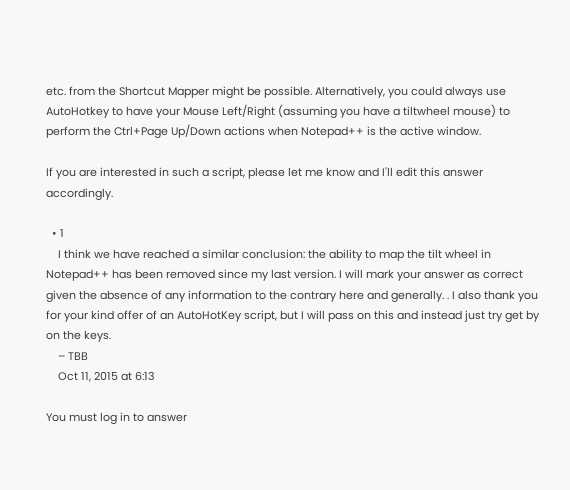etc. from the Shortcut Mapper might be possible. Alternatively, you could always use AutoHotkey to have your Mouse Left/Right (assuming you have a tiltwheel mouse) to perform the Ctrl+Page Up/Down actions when Notepad++ is the active window.

If you are interested in such a script, please let me know and I'll edit this answer accordingly.

  • 1
    I think we have reached a similar conclusion: the ability to map the tilt wheel in Notepad++ has been removed since my last version. I will mark your answer as correct given the absence of any information to the contrary here and generally. . I also thank you for your kind offer of an AutoHotKey script, but I will pass on this and instead just try get by on the keys.
    – TBB
    Oct 11, 2015 at 6:13

You must log in to answer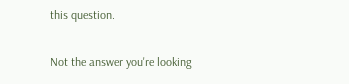this question.

Not the answer you're looking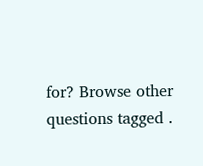for? Browse other questions tagged .